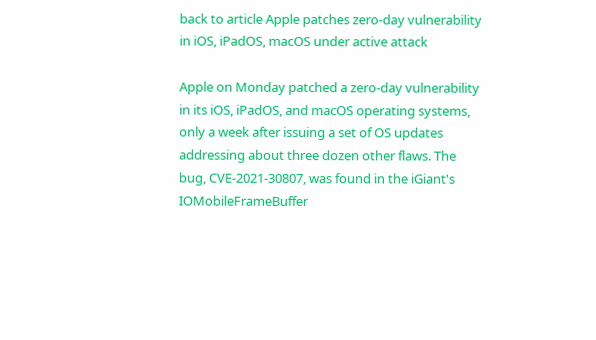back to article Apple patches zero-day vulnerability in iOS, iPadOS, macOS under active attack

Apple on Monday patched a zero-day vulnerability in its iOS, iPadOS, and macOS operating systems, only a week after issuing a set of OS updates addressing about three dozen other flaws. The bug, CVE-2021-30807, was found in the iGiant's IOMobileFrameBuffer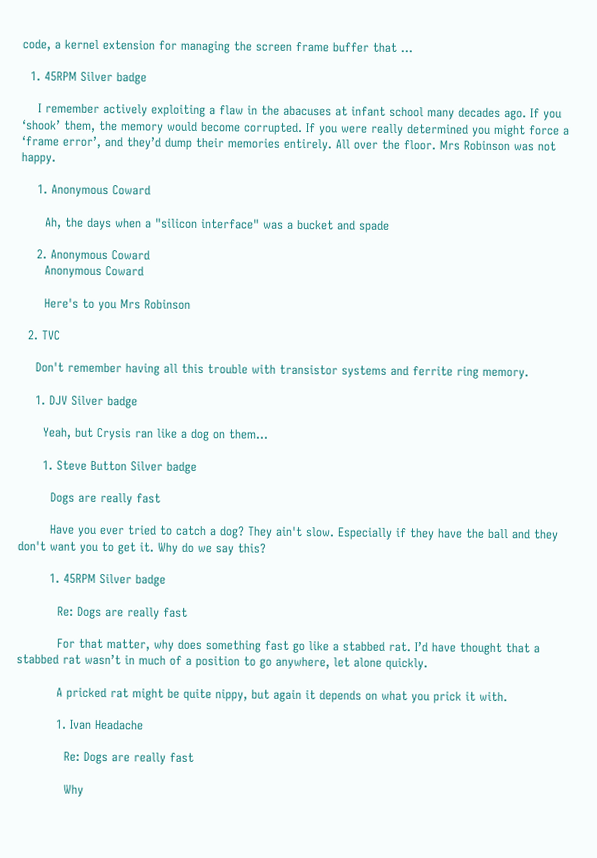code, a kernel extension for managing the screen frame buffer that …

  1. 45RPM Silver badge

    I remember actively exploiting a flaw in the abacuses at infant school many decades ago. If you ‘shook’ them, the memory would become corrupted. If you were really determined you might force a ‘frame error’, and they’d dump their memories entirely. All over the floor. Mrs Robinson was not happy.

    1. Anonymous Coward

      Ah, the days when a "silicon interface" was a bucket and spade

    2. Anonymous Coward
      Anonymous Coward

      Here's to you Mrs Robinson

  2. TVC

    Don't remember having all this trouble with transistor systems and ferrite ring memory.

    1. DJV Silver badge

      Yeah, but Crysis ran like a dog on them...

      1. Steve Button Silver badge

        Dogs are really fast

        Have you ever tried to catch a dog? They ain't slow. Especially if they have the ball and they don't want you to get it. Why do we say this?

        1. 45RPM Silver badge

          Re: Dogs are really fast

          For that matter, why does something fast go like a stabbed rat. I’d have thought that a stabbed rat wasn’t in much of a position to go anywhere, let alone quickly.

          A pricked rat might be quite nippy, but again it depends on what you prick it with.

          1. Ivan Headache

            Re: Dogs are really fast

            Why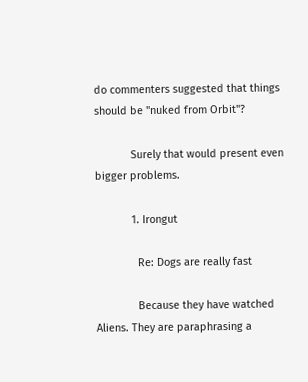do commenters suggested that things should be "nuked from Orbit"?

            Surely that would present even bigger problems.

            1. Irongut

              Re: Dogs are really fast

              Because they have watched Aliens. They are paraphrasing a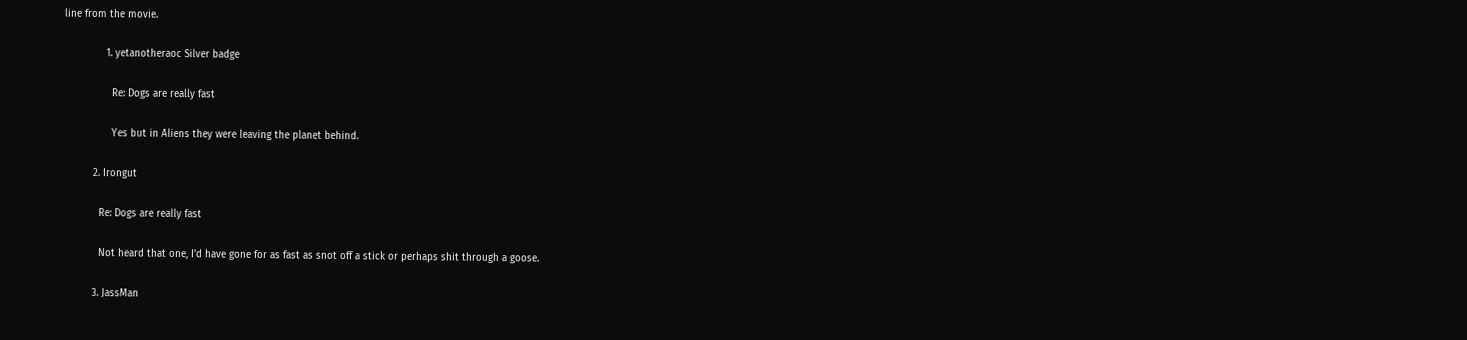line from the movie.

              1. yetanotheraoc Silver badge

                Re: Dogs are really fast

                Yes but in Aliens they were leaving the planet behind.

          2. Irongut

            Re: Dogs are really fast

            Not heard that one, I'd have gone for as fast as snot off a stick or perhaps shit through a goose.

          3. JassMan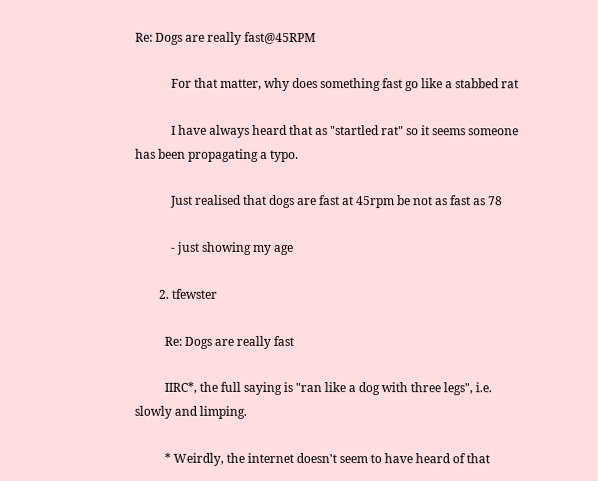Re: Dogs are really fast@45RPM

            For that matter, why does something fast go like a stabbed rat

            I have always heard that as "startled rat" so it seems someone has been propagating a typo.

            Just realised that dogs are fast at 45rpm be not as fast as 78

            - just showing my age

        2. tfewster

          Re: Dogs are really fast

          IIRC*, the full saying is "ran like a dog with three legs", i.e. slowly and limping.

          * Weirdly, the internet doesn't seem to have heard of that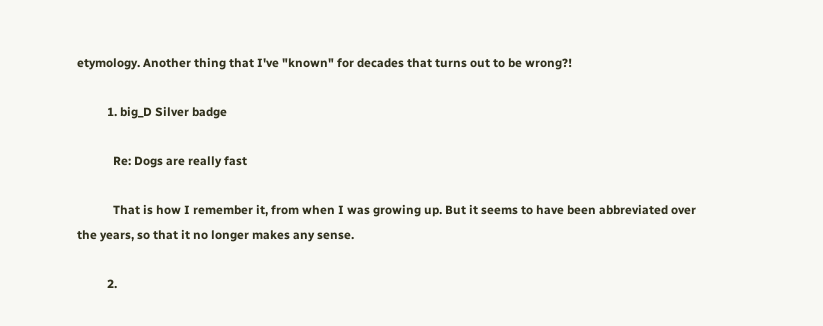etymology. Another thing that I've "known" for decades that turns out to be wrong?!

          1. big_D Silver badge

            Re: Dogs are really fast

            That is how I remember it, from when I was growing up. But it seems to have been abbreviated over the years, so that it no longer makes any sense.

          2.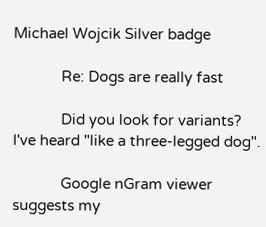Michael Wojcik Silver badge

            Re: Dogs are really fast

            Did you look for variants? I've heard "like a three-legged dog".

            Google nGram viewer suggests my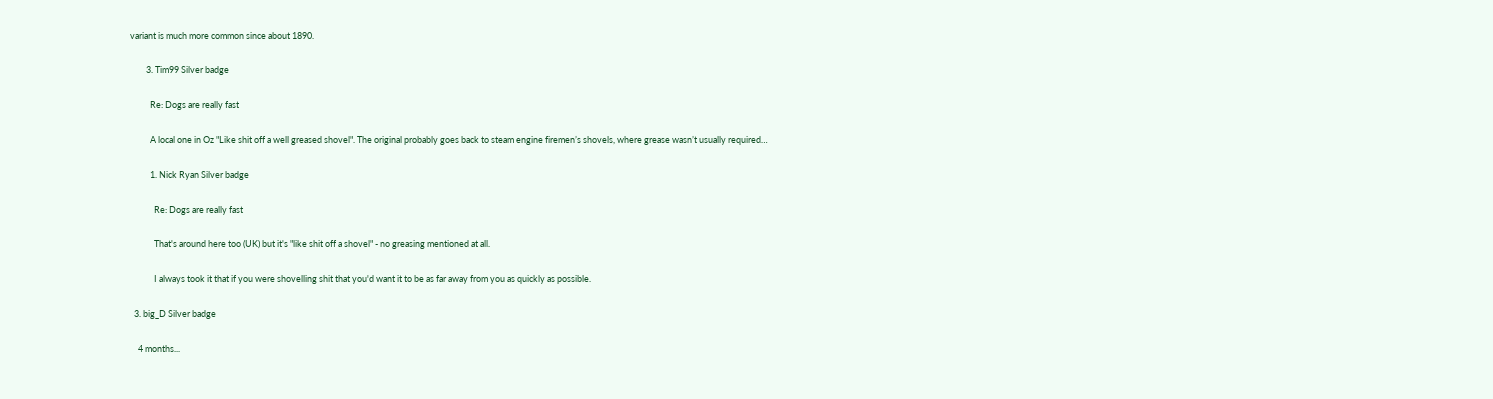variant is much more common since about 1890.

        3. Tim99 Silver badge

          Re: Dogs are really fast

          A local one in Oz "Like shit off a well greased shovel". The original probably goes back to steam engine firemen’s shovels, where grease wasn’t usually required…

          1. Nick Ryan Silver badge

            Re: Dogs are really fast

            That's around here too (UK) but it's "like shit off a shovel" - no greasing mentioned at all.

            I always took it that if you were shovelling shit that you'd want it to be as far away from you as quickly as possible.

  3. big_D Silver badge

    4 months...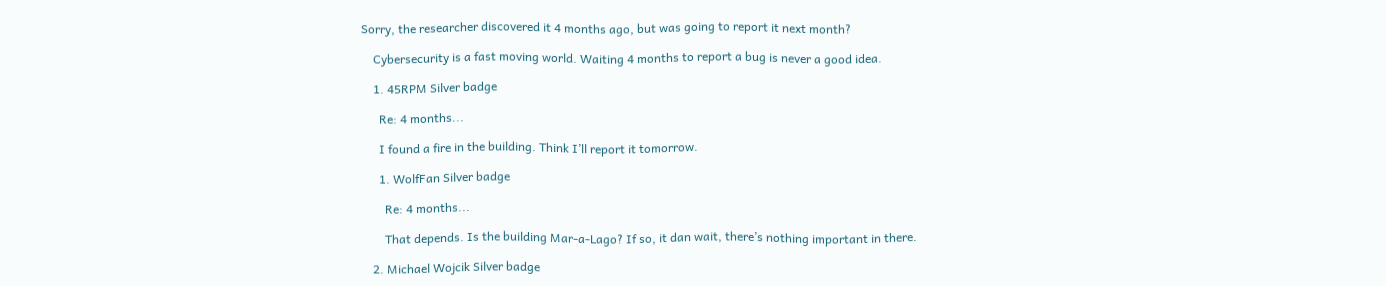Sorry, the researcher discovered it 4 months ago, but was going to report it next month?

    Cybersecurity is a fast moving world. Waiting 4 months to report a bug is never a good idea.

    1. 45RPM Silver badge

      Re: 4 months...

      I found a fire in the building. Think I’ll report it tomorrow.

      1. WolfFan Silver badge

        Re: 4 months...

        That depends. Is the building Mar-a-Lago? If so, it dan wait, there’s nothing important in there.

    2. Michael Wojcik Silver badge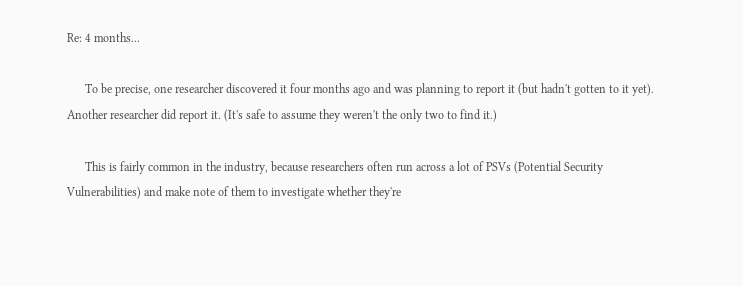Re: 4 months...

      To be precise, one researcher discovered it four months ago and was planning to report it (but hadn't gotten to it yet). Another researcher did report it. (It's safe to assume they weren't the only two to find it.)

      This is fairly common in the industry, because researchers often run across a lot of PSVs (Potential Security Vulnerabilities) and make note of them to investigate whether they're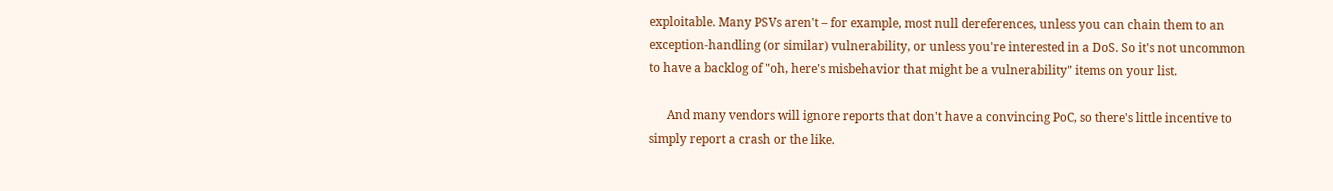exploitable. Many PSVs aren't – for example, most null dereferences, unless you can chain them to an exception-handling (or similar) vulnerability, or unless you're interested in a DoS. So it's not uncommon to have a backlog of "oh, here's misbehavior that might be a vulnerability" items on your list.

      And many vendors will ignore reports that don't have a convincing PoC, so there's little incentive to simply report a crash or the like.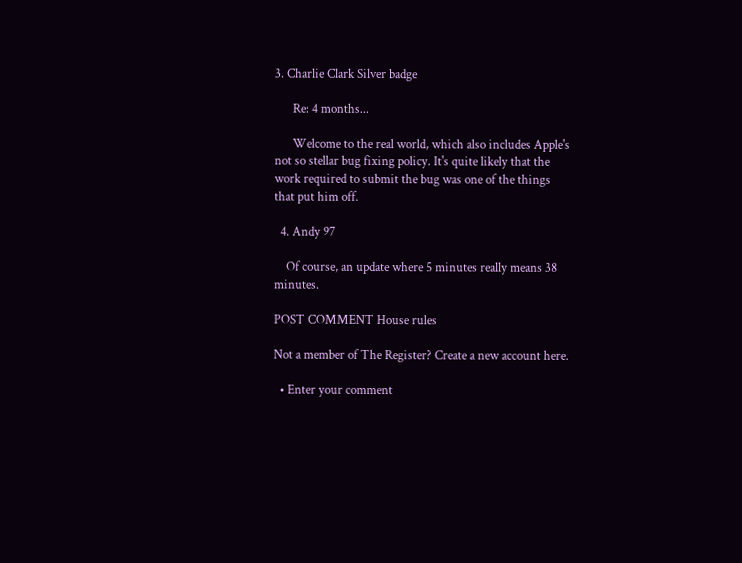3. Charlie Clark Silver badge

      Re: 4 months...

      Welcome to the real world, which also includes Apple's not so stellar bug fixing policy. It's quite likely that the work required to submit the bug was one of the things that put him off.

  4. Andy 97

    Of course, an update where 5 minutes really means 38 minutes.

POST COMMENT House rules

Not a member of The Register? Create a new account here.

  • Enter your comment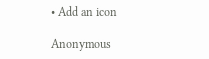• Add an icon

Anonymous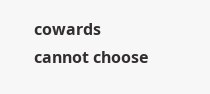cowards cannot choose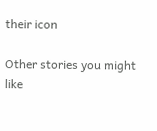their icon

Other stories you might like